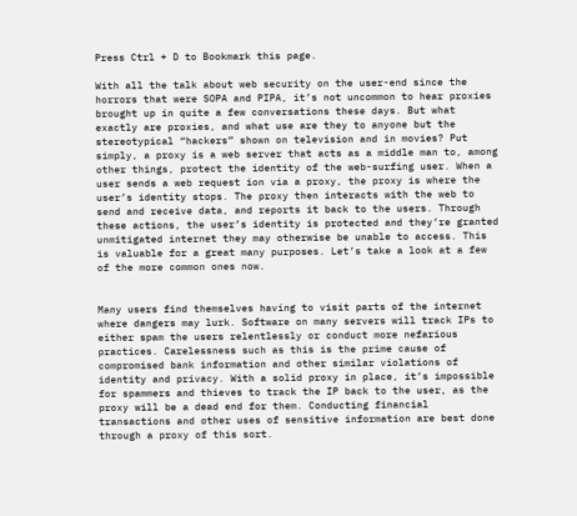Press Ctrl + D to Bookmark this page.

With all the talk about web security on the user-end since the horrors that were SOPA and PIPA, it’s not uncommon to hear proxies brought up in quite a few conversations these days. But what exactly are proxies, and what use are they to anyone but the stereotypical “hackers” shown on television and in movies? Put simply, a proxy is a web server that acts as a middle man to, among other things, protect the identity of the web-surfing user. When a user sends a web request ion via a proxy, the proxy is where the user’s identity stops. The proxy then interacts with the web to send and receive data, and reports it back to the users. Through these actions, the user’s identity is protected and they’re granted unmitigated internet they may otherwise be unable to access. This is valuable for a great many purposes. Let’s take a look at a few of the more common ones now.


Many users find themselves having to visit parts of the internet where dangers may lurk. Software on many servers will track IPs to either spam the users relentlessly or conduct more nefarious practices. Carelessness such as this is the prime cause of compromised bank information and other similar violations of identity and privacy. With a solid proxy in place, it’s impossible for spammers and thieves to track the IP back to the user, as the proxy will be a dead end for them. Conducting financial transactions and other uses of sensitive information are best done through a proxy of this sort.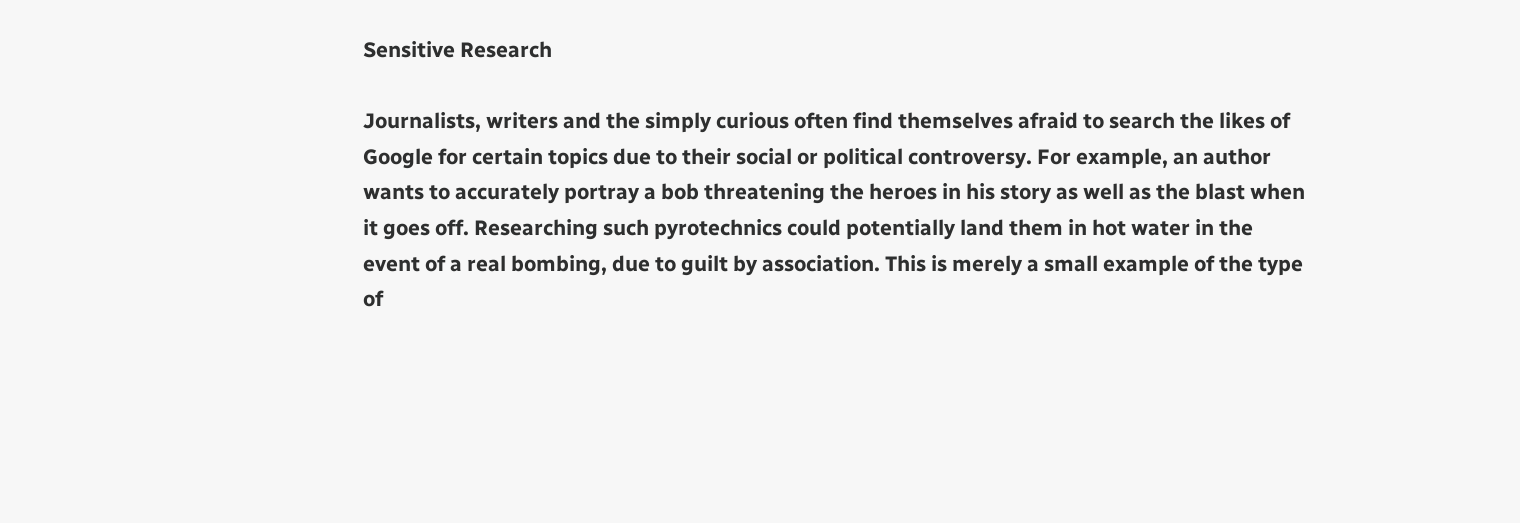Sensitive Research

Journalists, writers and the simply curious often find themselves afraid to search the likes of Google for certain topics due to their social or political controversy. For example, an author wants to accurately portray a bob threatening the heroes in his story as well as the blast when it goes off. Researching such pyrotechnics could potentially land them in hot water in the event of a real bombing, due to guilt by association. This is merely a small example of the type of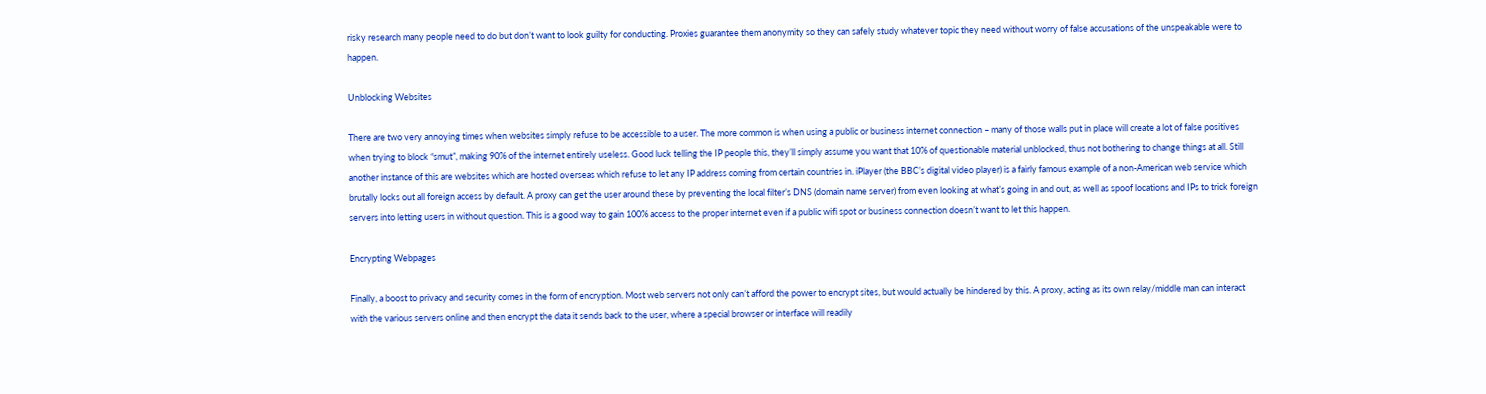risky research many people need to do but don’t want to look guilty for conducting. Proxies guarantee them anonymity so they can safely study whatever topic they need without worry of false accusations of the unspeakable were to happen.

Unblocking Websites

There are two very annoying times when websites simply refuse to be accessible to a user. The more common is when using a public or business internet connection – many of those walls put in place will create a lot of false positives when trying to block “smut”, making 90% of the internet entirely useless. Good luck telling the IP people this, they’ll simply assume you want that 10% of questionable material unblocked, thus not bothering to change things at all. Still another instance of this are websites which are hosted overseas which refuse to let any IP address coming from certain countries in. iPlayer (the BBC’s digital video player) is a fairly famous example of a non-American web service which brutally locks out all foreign access by default. A proxy can get the user around these by preventing the local filter’s DNS (domain name server) from even looking at what’s going in and out, as well as spoof locations and IPs to trick foreign servers into letting users in without question. This is a good way to gain 100% access to the proper internet even if a public wifi spot or business connection doesn’t want to let this happen.

Encrypting Webpages

Finally, a boost to privacy and security comes in the form of encryption. Most web servers not only can’t afford the power to encrypt sites, but would actually be hindered by this. A proxy, acting as its own relay/middle man can interact with the various servers online and then encrypt the data it sends back to the user, where a special browser or interface will readily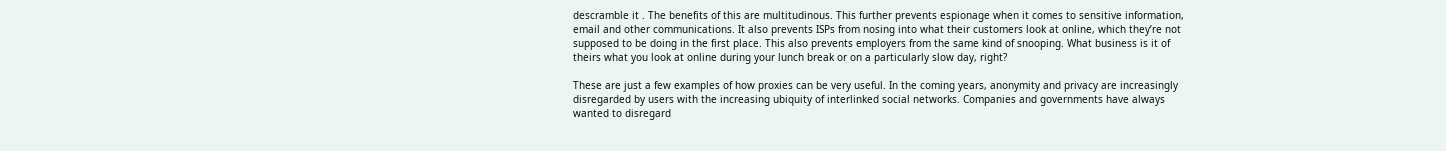descramble it . The benefits of this are multitudinous. This further prevents espionage when it comes to sensitive information, email and other communications. It also prevents ISPs from nosing into what their customers look at online, which they’re not supposed to be doing in the first place. This also prevents employers from the same kind of snooping. What business is it of theirs what you look at online during your lunch break or on a particularly slow day, right?

These are just a few examples of how proxies can be very useful. In the coming years, anonymity and privacy are increasingly disregarded by users with the increasing ubiquity of interlinked social networks. Companies and governments have always wanted to disregard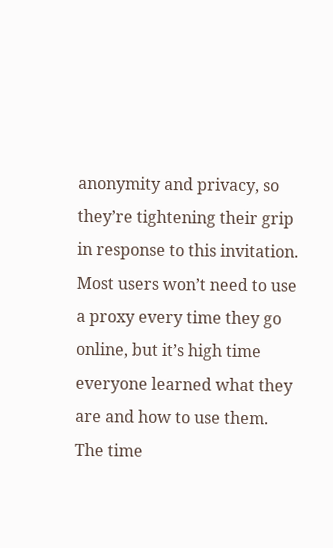anonymity and privacy, so they’re tightening their grip in response to this invitation. Most users won’t need to use a proxy every time they go online, but it’s high time everyone learned what they are and how to use them. The time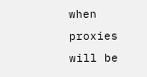when proxies will be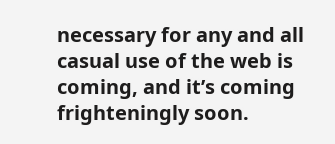necessary for any and all casual use of the web is coming, and it’s coming frighteningly soon.